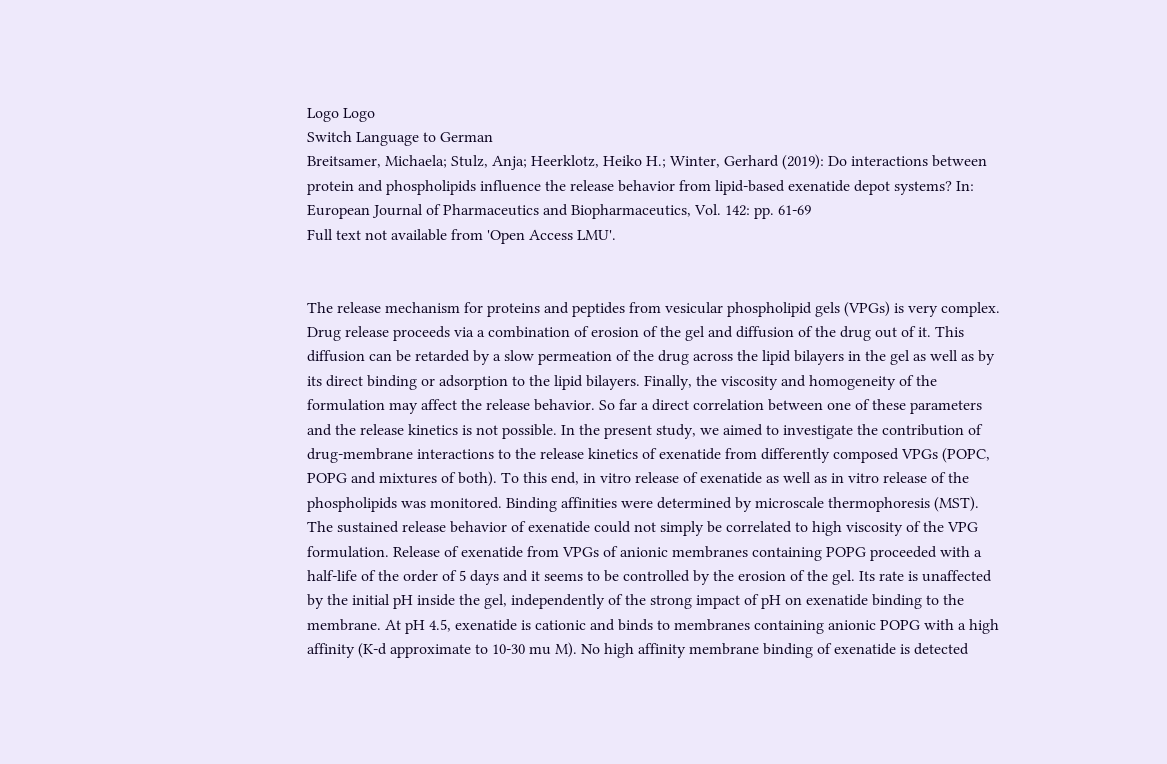Logo Logo
Switch Language to German
Breitsamer, Michaela; Stulz, Anja; Heerklotz, Heiko H.; Winter, Gerhard (2019): Do interactions between protein and phospholipids influence the release behavior from lipid-based exenatide depot systems? In: European Journal of Pharmaceutics and Biopharmaceutics, Vol. 142: pp. 61-69
Full text not available from 'Open Access LMU'.


The release mechanism for proteins and peptides from vesicular phospholipid gels (VPGs) is very complex. Drug release proceeds via a combination of erosion of the gel and diffusion of the drug out of it. This diffusion can be retarded by a slow permeation of the drug across the lipid bilayers in the gel as well as by its direct binding or adsorption to the lipid bilayers. Finally, the viscosity and homogeneity of the formulation may affect the release behavior. So far a direct correlation between one of these parameters and the release kinetics is not possible. In the present study, we aimed to investigate the contribution of drug-membrane interactions to the release kinetics of exenatide from differently composed VPGs (POPC, POPG and mixtures of both). To this end, in vitro release of exenatide as well as in vitro release of the phospholipids was monitored. Binding affinities were determined by microscale thermophoresis (MST). The sustained release behavior of exenatide could not simply be correlated to high viscosity of the VPG formulation. Release of exenatide from VPGs of anionic membranes containing POPG proceeded with a half-life of the order of 5 days and it seems to be controlled by the erosion of the gel. Its rate is unaffected by the initial pH inside the gel, independently of the strong impact of pH on exenatide binding to the membrane. At pH 4.5, exenatide is cationic and binds to membranes containing anionic POPG with a high affinity (K-d approximate to 10-30 mu M). No high affinity membrane binding of exenatide is detected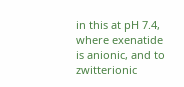in this at pH 7.4, where exenatide is anionic, and to zwitterionic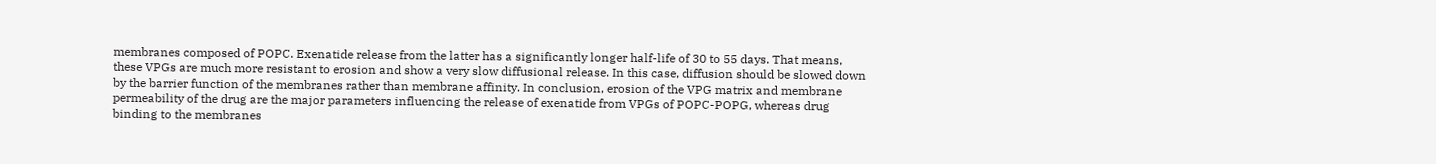membranes composed of POPC. Exenatide release from the latter has a significantly longer half-life of 30 to 55 days. That means, these VPGs are much more resistant to erosion and show a very slow diffusional release. In this case, diffusion should be slowed down by the barrier function of the membranes rather than membrane affinity. In conclusion, erosion of the VPG matrix and membrane permeability of the drug are the major parameters influencing the release of exenatide from VPGs of POPC-POPG, whereas drug binding to the membranes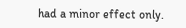had a minor effect only.